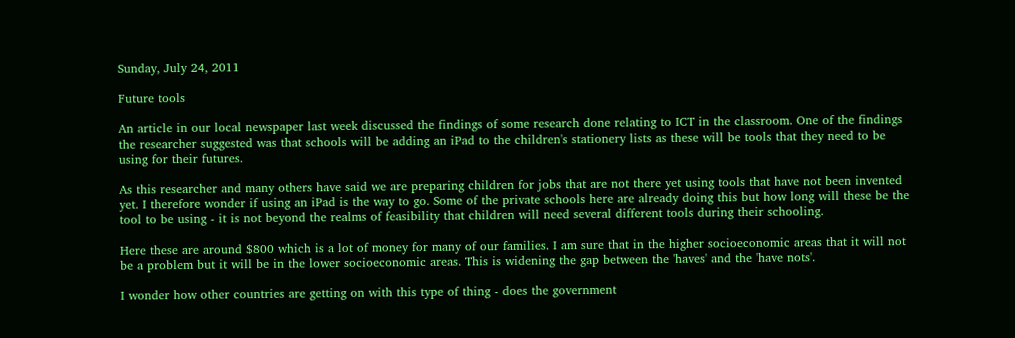Sunday, July 24, 2011

Future tools

An article in our local newspaper last week discussed the findings of some research done relating to ICT in the classroom. One of the findings the researcher suggested was that schools will be adding an iPad to the children's stationery lists as these will be tools that they need to be using for their futures.

As this researcher and many others have said we are preparing children for jobs that are not there yet using tools that have not been invented yet. I therefore wonder if using an iPad is the way to go. Some of the private schools here are already doing this but how long will these be the tool to be using - it is not beyond the realms of feasibility that children will need several different tools during their schooling.

Here these are around $800 which is a lot of money for many of our families. I am sure that in the higher socioeconomic areas that it will not be a problem but it will be in the lower socioeconomic areas. This is widening the gap between the 'haves' and the 'have nots'.

I wonder how other countries are getting on with this type of thing - does the government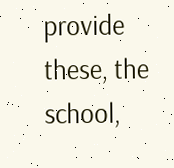provide these, the school,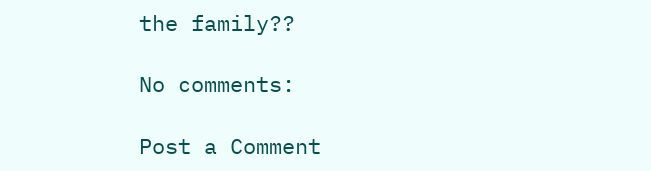the family??

No comments:

Post a Comment